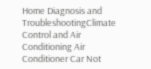Home Diagnosis and TroubleshootingClimate Control and Air Conditioning Air Conditioner Car Not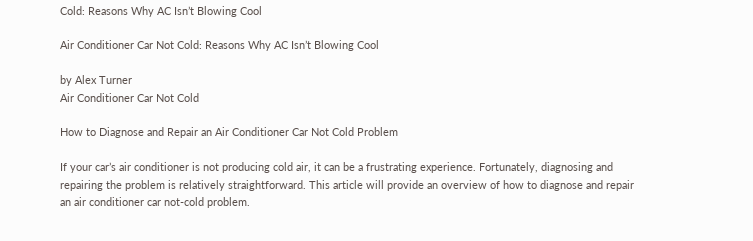Cold: Reasons Why AC Isn’t Blowing Cool

Air Conditioner Car Not Cold: Reasons Why AC Isn’t Blowing Cool

by Alex Turner
Air Conditioner Car Not Cold

How to Diagnose and Repair an Air Conditioner Car Not Cold Problem

If your car’s air conditioner is not producing cold air, it can be a frustrating experience. Fortunately, diagnosing and repairing the problem is relatively straightforward. This article will provide an overview of how to diagnose and repair an air conditioner car not-cold problem.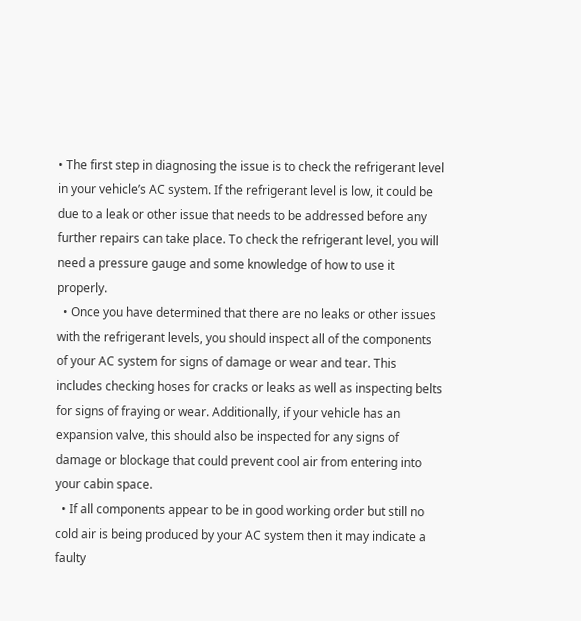• The first step in diagnosing the issue is to check the refrigerant level in your vehicle’s AC system. If the refrigerant level is low, it could be due to a leak or other issue that needs to be addressed before any further repairs can take place. To check the refrigerant level, you will need a pressure gauge and some knowledge of how to use it properly.
  • Once you have determined that there are no leaks or other issues with the refrigerant levels, you should inspect all of the components of your AC system for signs of damage or wear and tear. This includes checking hoses for cracks or leaks as well as inspecting belts for signs of fraying or wear. Additionally, if your vehicle has an expansion valve, this should also be inspected for any signs of damage or blockage that could prevent cool air from entering into your cabin space.
  • If all components appear to be in good working order but still no cold air is being produced by your AC system then it may indicate a faulty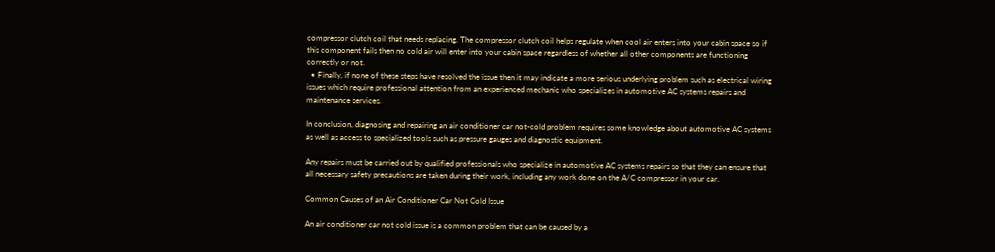compressor clutch coil that needs replacing. The compressor clutch coil helps regulate when cool air enters into your cabin space so if this component fails then no cold air will enter into your cabin space regardless of whether all other components are functioning correctly or not.
  • Finally, if none of these steps have resolved the issue then it may indicate a more serious underlying problem such as electrical wiring issues which require professional attention from an experienced mechanic who specializes in automotive AC systems repairs and maintenance services.

In conclusion, diagnosing and repairing an air conditioner car not-cold problem requires some knowledge about automotive AC systems as well as access to specialized tools such as pressure gauges and diagnostic equipment.

Any repairs must be carried out by qualified professionals who specialize in automotive AC systems repairs so that they can ensure that all necessary safety precautions are taken during their work, including any work done on the A/C compressor in your car.

Common Causes of an Air Conditioner Car Not Cold Issue

An air conditioner car not cold issue is a common problem that can be caused by a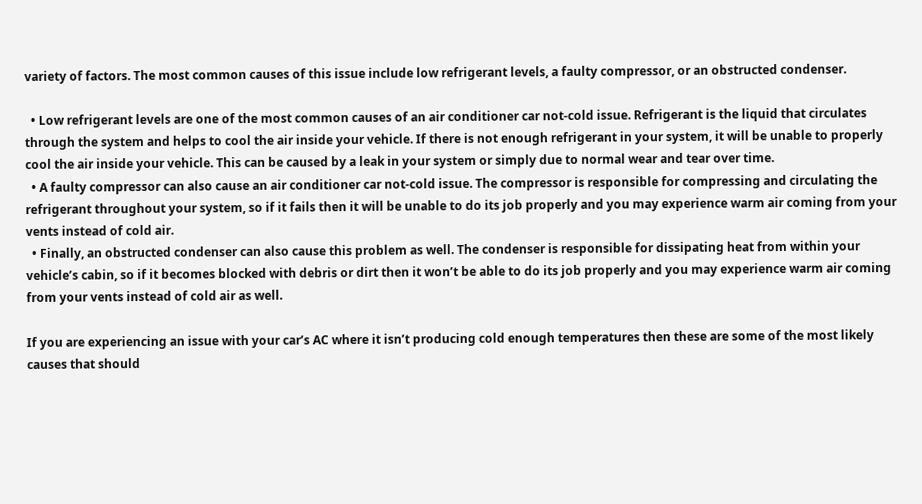variety of factors. The most common causes of this issue include low refrigerant levels, a faulty compressor, or an obstructed condenser.

  • Low refrigerant levels are one of the most common causes of an air conditioner car not-cold issue. Refrigerant is the liquid that circulates through the system and helps to cool the air inside your vehicle. If there is not enough refrigerant in your system, it will be unable to properly cool the air inside your vehicle. This can be caused by a leak in your system or simply due to normal wear and tear over time.
  • A faulty compressor can also cause an air conditioner car not-cold issue. The compressor is responsible for compressing and circulating the refrigerant throughout your system, so if it fails then it will be unable to do its job properly and you may experience warm air coming from your vents instead of cold air.
  • Finally, an obstructed condenser can also cause this problem as well. The condenser is responsible for dissipating heat from within your vehicle’s cabin, so if it becomes blocked with debris or dirt then it won’t be able to do its job properly and you may experience warm air coming from your vents instead of cold air as well.

If you are experiencing an issue with your car’s AC where it isn’t producing cold enough temperatures then these are some of the most likely causes that should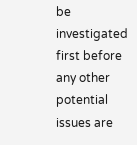be investigated first before any other potential issues are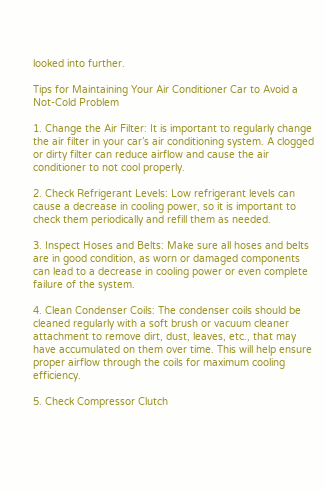looked into further.

Tips for Maintaining Your Air Conditioner Car to Avoid a Not-Cold Problem

1. Change the Air Filter: It is important to regularly change the air filter in your car’s air conditioning system. A clogged or dirty filter can reduce airflow and cause the air conditioner to not cool properly.

2. Check Refrigerant Levels: Low refrigerant levels can cause a decrease in cooling power, so it is important to check them periodically and refill them as needed.

3. Inspect Hoses and Belts: Make sure all hoses and belts are in good condition, as worn or damaged components can lead to a decrease in cooling power or even complete failure of the system.

4. Clean Condenser Coils: The condenser coils should be cleaned regularly with a soft brush or vacuum cleaner attachment to remove dirt, dust, leaves, etc., that may have accumulated on them over time. This will help ensure proper airflow through the coils for maximum cooling efficiency.

5. Check Compressor Clutch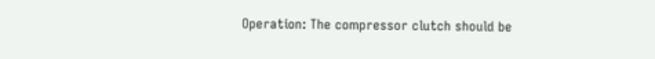Operation: The compressor clutch should be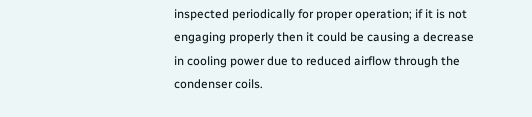inspected periodically for proper operation; if it is not engaging properly then it could be causing a decrease in cooling power due to reduced airflow through the condenser coils.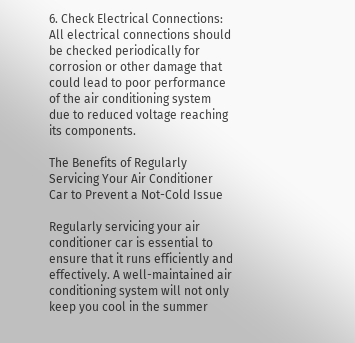6. Check Electrical Connections: All electrical connections should be checked periodically for corrosion or other damage that could lead to poor performance of the air conditioning system due to reduced voltage reaching its components.

The Benefits of Regularly Servicing Your Air Conditioner Car to Prevent a Not-Cold Issue

Regularly servicing your air conditioner car is essential to ensure that it runs efficiently and effectively. A well-maintained air conditioning system will not only keep you cool in the summer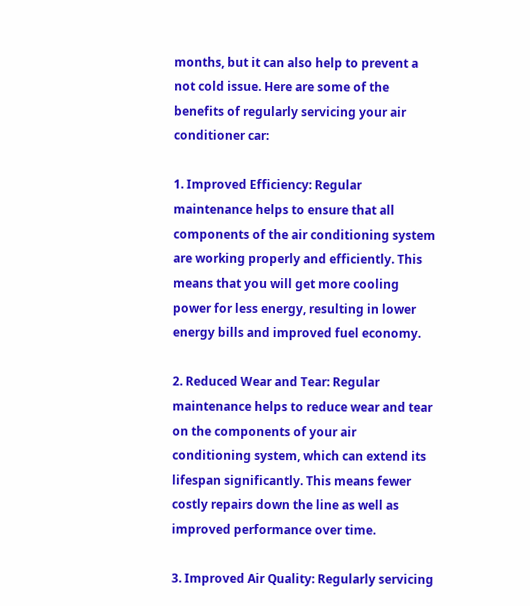months, but it can also help to prevent a not cold issue. Here are some of the benefits of regularly servicing your air conditioner car:

1. Improved Efficiency: Regular maintenance helps to ensure that all components of the air conditioning system are working properly and efficiently. This means that you will get more cooling power for less energy, resulting in lower energy bills and improved fuel economy.

2. Reduced Wear and Tear: Regular maintenance helps to reduce wear and tear on the components of your air conditioning system, which can extend its lifespan significantly. This means fewer costly repairs down the line as well as improved performance over time.

3. Improved Air Quality: Regularly servicing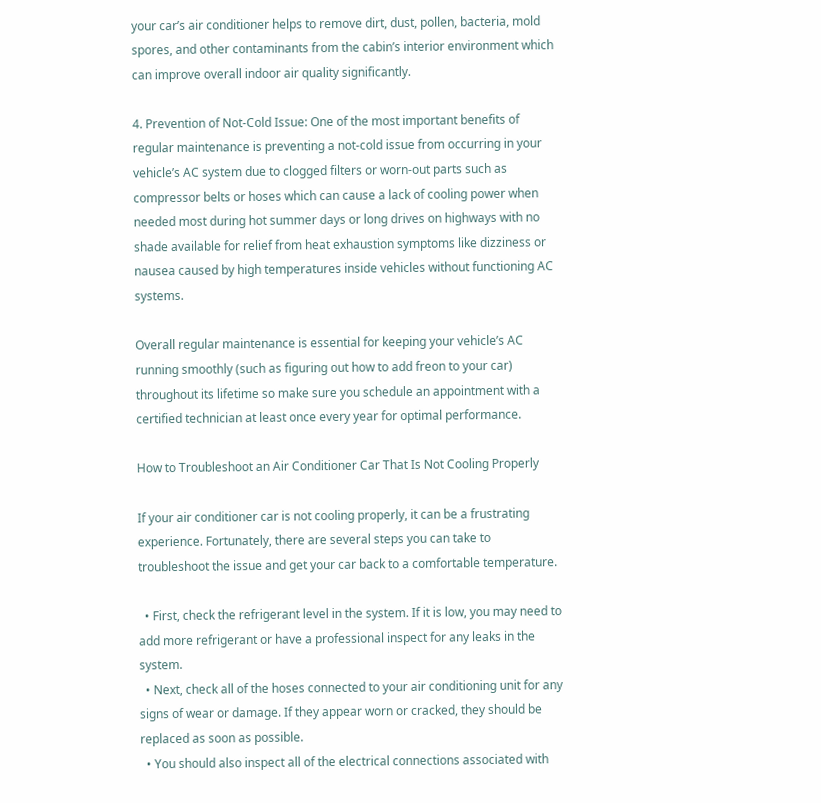your car’s air conditioner helps to remove dirt, dust, pollen, bacteria, mold spores, and other contaminants from the cabin’s interior environment which can improve overall indoor air quality significantly.

4. Prevention of Not-Cold Issue: One of the most important benefits of regular maintenance is preventing a not-cold issue from occurring in your vehicle’s AC system due to clogged filters or worn-out parts such as compressor belts or hoses which can cause a lack of cooling power when needed most during hot summer days or long drives on highways with no shade available for relief from heat exhaustion symptoms like dizziness or nausea caused by high temperatures inside vehicles without functioning AC systems.

Overall regular maintenance is essential for keeping your vehicle’s AC running smoothly (such as figuring out how to add freon to your car) throughout its lifetime so make sure you schedule an appointment with a certified technician at least once every year for optimal performance.

How to Troubleshoot an Air Conditioner Car That Is Not Cooling Properly

If your air conditioner car is not cooling properly, it can be a frustrating experience. Fortunately, there are several steps you can take to troubleshoot the issue and get your car back to a comfortable temperature.

  • First, check the refrigerant level in the system. If it is low, you may need to add more refrigerant or have a professional inspect for any leaks in the system.
  • Next, check all of the hoses connected to your air conditioning unit for any signs of wear or damage. If they appear worn or cracked, they should be replaced as soon as possible.
  • You should also inspect all of the electrical connections associated with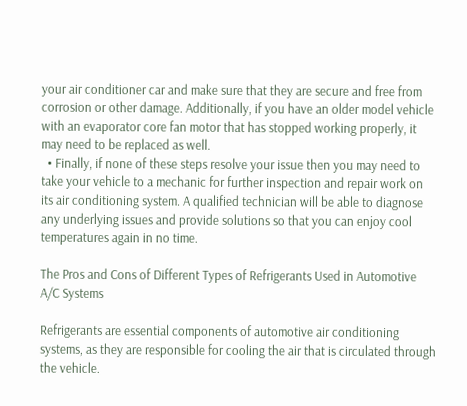your air conditioner car and make sure that they are secure and free from corrosion or other damage. Additionally, if you have an older model vehicle with an evaporator core fan motor that has stopped working properly, it may need to be replaced as well.
  • Finally, if none of these steps resolve your issue then you may need to take your vehicle to a mechanic for further inspection and repair work on its air conditioning system. A qualified technician will be able to diagnose any underlying issues and provide solutions so that you can enjoy cool temperatures again in no time.

The Pros and Cons of Different Types of Refrigerants Used in Automotive A/C Systems

Refrigerants are essential components of automotive air conditioning systems, as they are responsible for cooling the air that is circulated through the vehicle.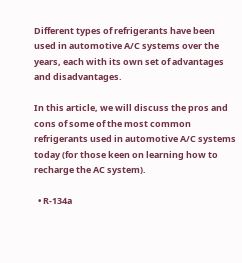Different types of refrigerants have been used in automotive A/C systems over the years, each with its own set of advantages and disadvantages.

In this article, we will discuss the pros and cons of some of the most common refrigerants used in automotive A/C systems today (for those keen on learning how to recharge the AC system).

  • R-134a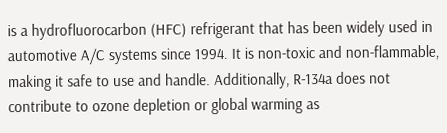is a hydrofluorocarbon (HFC) refrigerant that has been widely used in automotive A/C systems since 1994. It is non-toxic and non-flammable, making it safe to use and handle. Additionally, R-134a does not contribute to ozone depletion or global warming as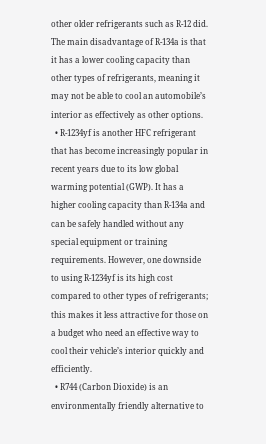other older refrigerants such as R-12 did. The main disadvantage of R-134a is that it has a lower cooling capacity than other types of refrigerants, meaning it may not be able to cool an automobile’s interior as effectively as other options.
  • R-1234yf is another HFC refrigerant that has become increasingly popular in recent years due to its low global warming potential (GWP). It has a higher cooling capacity than R-134a and can be safely handled without any special equipment or training requirements. However, one downside to using R-1234yf is its high cost compared to other types of refrigerants; this makes it less attractive for those on a budget who need an effective way to cool their vehicle’s interior quickly and efficiently.
  • R744 (Carbon Dioxide) is an environmentally friendly alternative to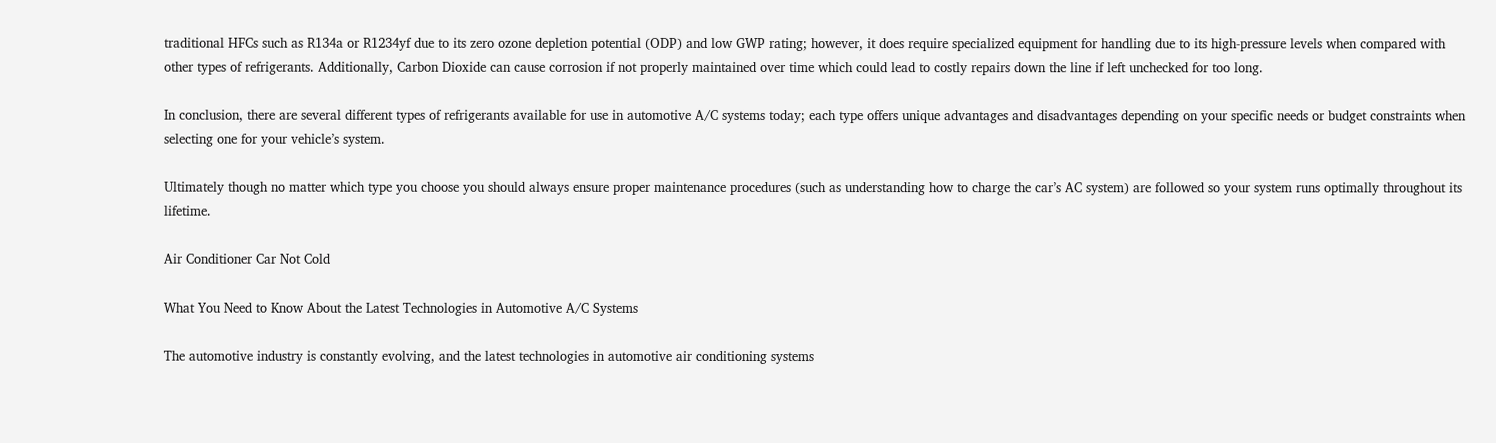traditional HFCs such as R134a or R1234yf due to its zero ozone depletion potential (ODP) and low GWP rating; however, it does require specialized equipment for handling due to its high-pressure levels when compared with other types of refrigerants. Additionally, Carbon Dioxide can cause corrosion if not properly maintained over time which could lead to costly repairs down the line if left unchecked for too long.

In conclusion, there are several different types of refrigerants available for use in automotive A/C systems today; each type offers unique advantages and disadvantages depending on your specific needs or budget constraints when selecting one for your vehicle’s system.

Ultimately though no matter which type you choose you should always ensure proper maintenance procedures (such as understanding how to charge the car’s AC system) are followed so your system runs optimally throughout its lifetime.

Air Conditioner Car Not Cold

What You Need to Know About the Latest Technologies in Automotive A/C Systems

The automotive industry is constantly evolving, and the latest technologies in automotive air conditioning systems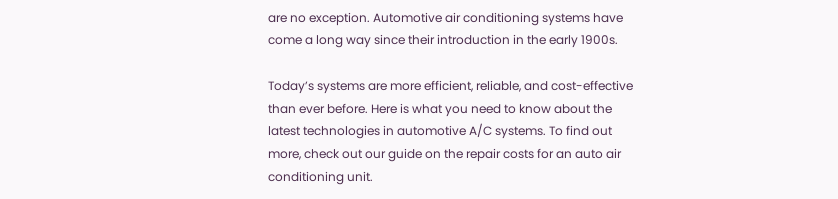are no exception. Automotive air conditioning systems have come a long way since their introduction in the early 1900s.

Today’s systems are more efficient, reliable, and cost-effective than ever before. Here is what you need to know about the latest technologies in automotive A/C systems. To find out more, check out our guide on the repair costs for an auto air conditioning unit.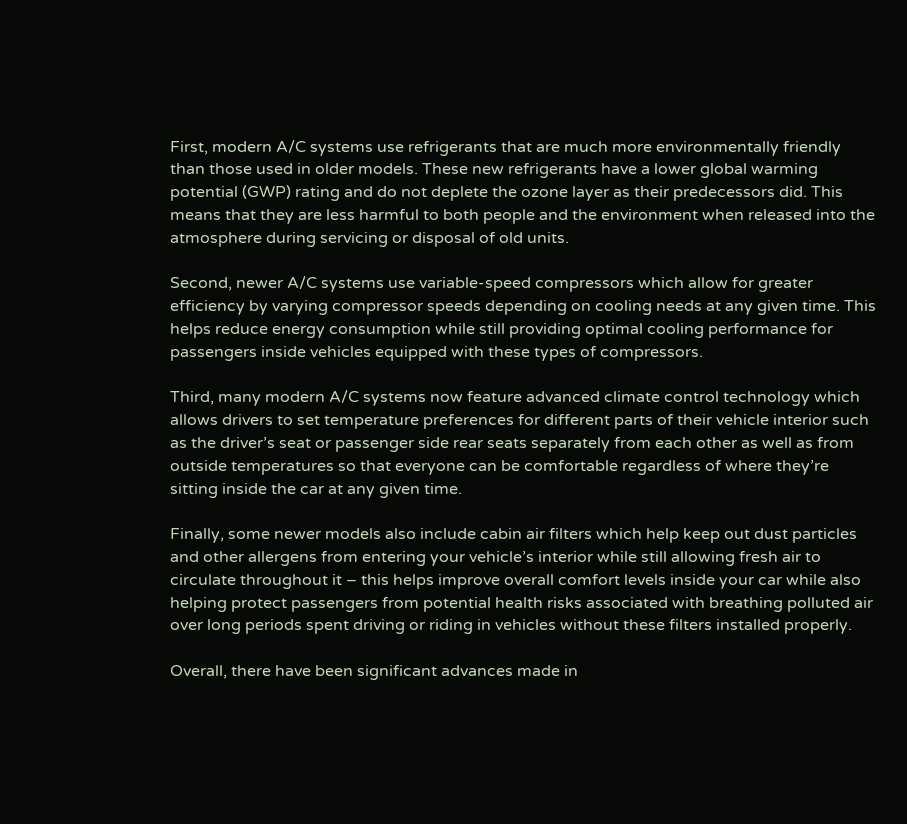First, modern A/C systems use refrigerants that are much more environmentally friendly than those used in older models. These new refrigerants have a lower global warming potential (GWP) rating and do not deplete the ozone layer as their predecessors did. This means that they are less harmful to both people and the environment when released into the atmosphere during servicing or disposal of old units.

Second, newer A/C systems use variable-speed compressors which allow for greater efficiency by varying compressor speeds depending on cooling needs at any given time. This helps reduce energy consumption while still providing optimal cooling performance for passengers inside vehicles equipped with these types of compressors.

Third, many modern A/C systems now feature advanced climate control technology which allows drivers to set temperature preferences for different parts of their vehicle interior such as the driver’s seat or passenger side rear seats separately from each other as well as from outside temperatures so that everyone can be comfortable regardless of where they’re sitting inside the car at any given time.

Finally, some newer models also include cabin air filters which help keep out dust particles and other allergens from entering your vehicle’s interior while still allowing fresh air to circulate throughout it – this helps improve overall comfort levels inside your car while also helping protect passengers from potential health risks associated with breathing polluted air over long periods spent driving or riding in vehicles without these filters installed properly.

Overall, there have been significant advances made in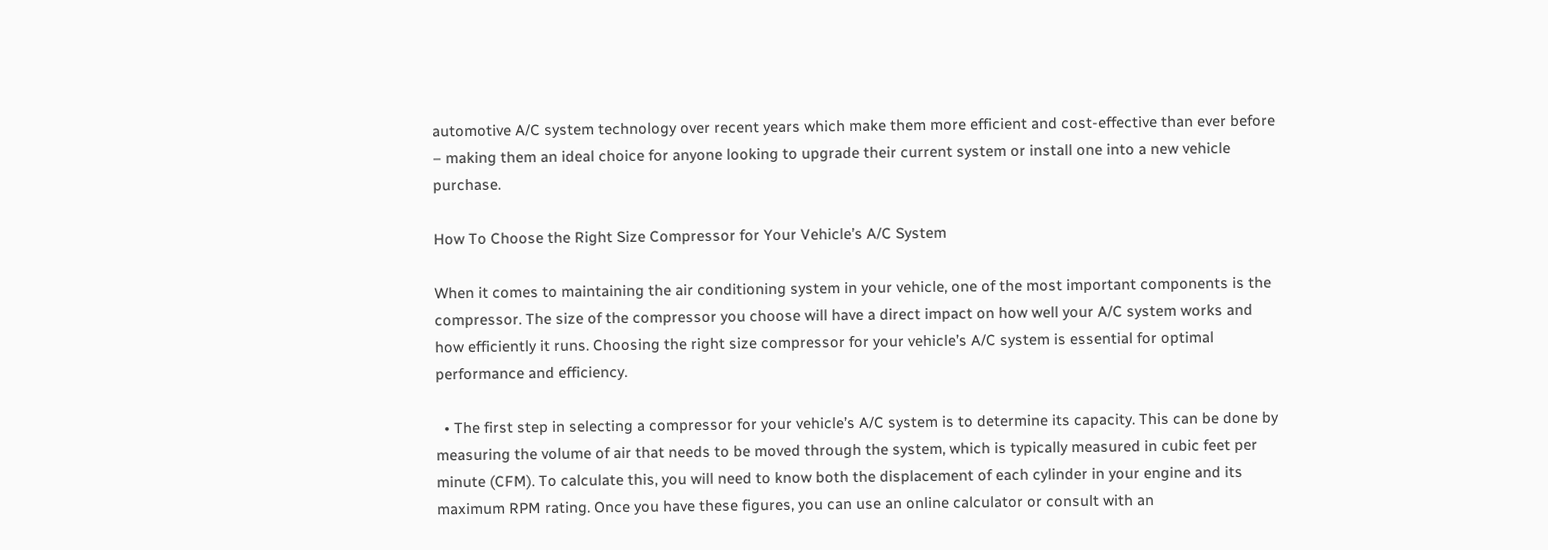automotive A/C system technology over recent years which make them more efficient and cost-effective than ever before – making them an ideal choice for anyone looking to upgrade their current system or install one into a new vehicle purchase.

How To Choose the Right Size Compressor for Your Vehicle’s A/C System

When it comes to maintaining the air conditioning system in your vehicle, one of the most important components is the compressor. The size of the compressor you choose will have a direct impact on how well your A/C system works and how efficiently it runs. Choosing the right size compressor for your vehicle’s A/C system is essential for optimal performance and efficiency.

  • The first step in selecting a compressor for your vehicle’s A/C system is to determine its capacity. This can be done by measuring the volume of air that needs to be moved through the system, which is typically measured in cubic feet per minute (CFM). To calculate this, you will need to know both the displacement of each cylinder in your engine and its maximum RPM rating. Once you have these figures, you can use an online calculator or consult with an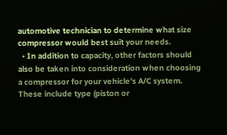automotive technician to determine what size compressor would best suit your needs.
  • In addition to capacity, other factors should also be taken into consideration when choosing a compressor for your vehicle’s A/C system. These include type (piston or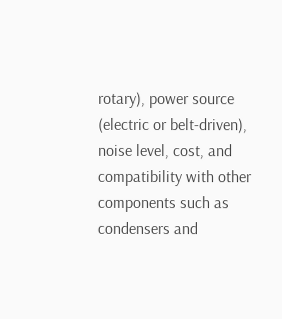rotary), power source (electric or belt-driven), noise level, cost, and compatibility with other components such as condensers and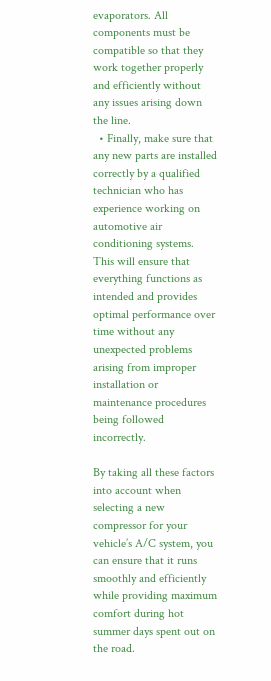evaporators. All components must be compatible so that they work together properly and efficiently without any issues arising down the line.
  • Finally, make sure that any new parts are installed correctly by a qualified technician who has experience working on automotive air conditioning systems. This will ensure that everything functions as intended and provides optimal performance over time without any unexpected problems arising from improper installation or maintenance procedures being followed incorrectly.

By taking all these factors into account when selecting a new compressor for your vehicle’s A/C system, you can ensure that it runs smoothly and efficiently while providing maximum comfort during hot summer days spent out on the road.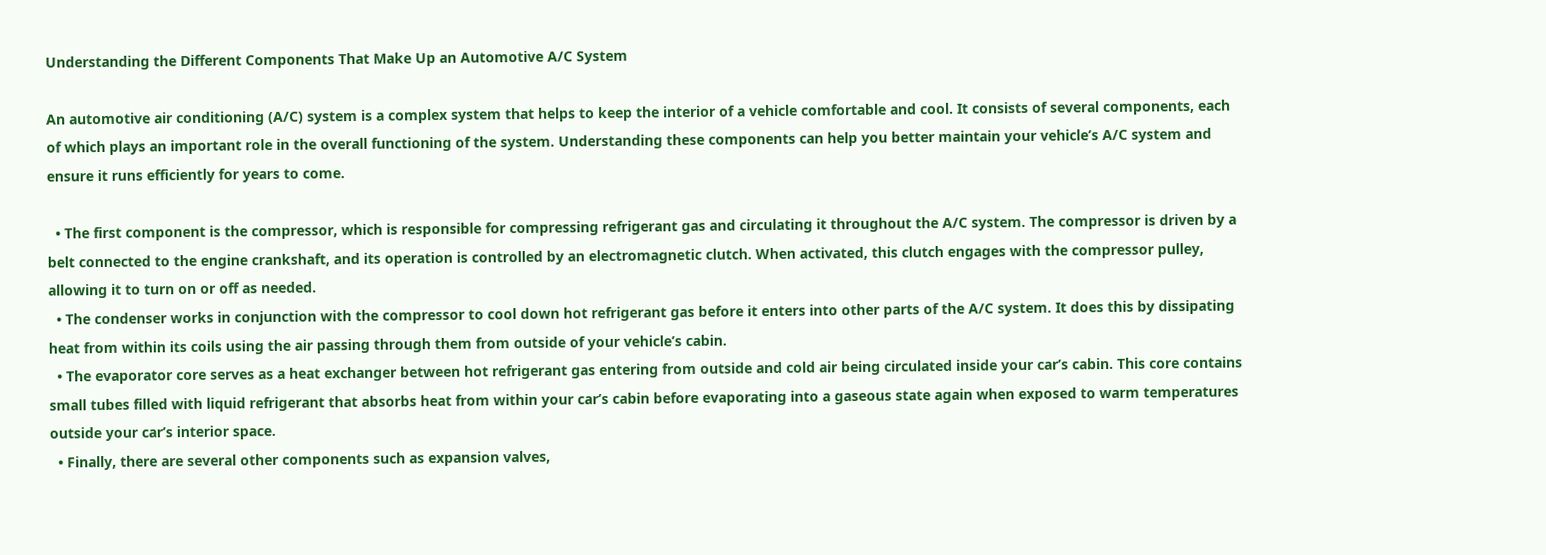Understanding the Different Components That Make Up an Automotive A/C System

An automotive air conditioning (A/C) system is a complex system that helps to keep the interior of a vehicle comfortable and cool. It consists of several components, each of which plays an important role in the overall functioning of the system. Understanding these components can help you better maintain your vehicle’s A/C system and ensure it runs efficiently for years to come.

  • The first component is the compressor, which is responsible for compressing refrigerant gas and circulating it throughout the A/C system. The compressor is driven by a belt connected to the engine crankshaft, and its operation is controlled by an electromagnetic clutch. When activated, this clutch engages with the compressor pulley, allowing it to turn on or off as needed.
  • The condenser works in conjunction with the compressor to cool down hot refrigerant gas before it enters into other parts of the A/C system. It does this by dissipating heat from within its coils using the air passing through them from outside of your vehicle’s cabin.
  • The evaporator core serves as a heat exchanger between hot refrigerant gas entering from outside and cold air being circulated inside your car’s cabin. This core contains small tubes filled with liquid refrigerant that absorbs heat from within your car’s cabin before evaporating into a gaseous state again when exposed to warm temperatures outside your car’s interior space.
  • Finally, there are several other components such as expansion valves,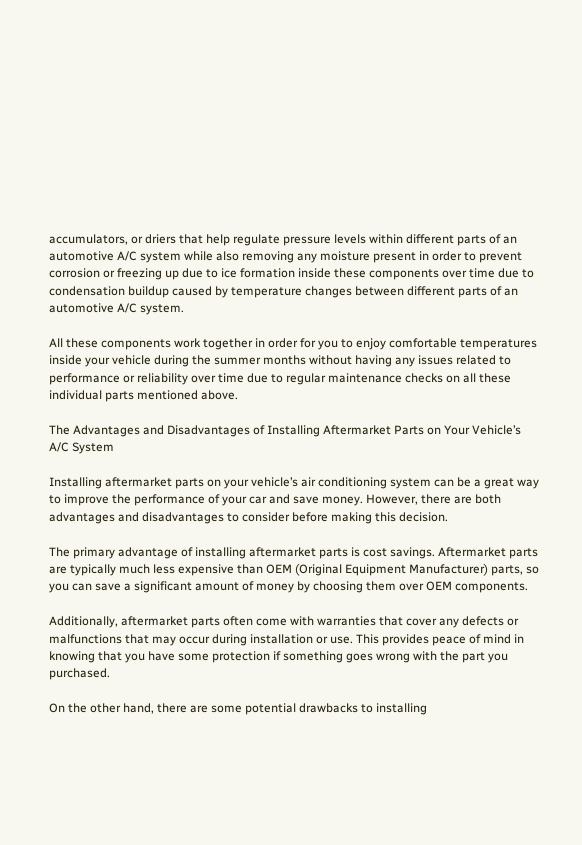accumulators, or driers that help regulate pressure levels within different parts of an automotive A/C system while also removing any moisture present in order to prevent corrosion or freezing up due to ice formation inside these components over time due to condensation buildup caused by temperature changes between different parts of an automotive A/C system.

All these components work together in order for you to enjoy comfortable temperatures inside your vehicle during the summer months without having any issues related to performance or reliability over time due to regular maintenance checks on all these individual parts mentioned above.

The Advantages and Disadvantages of Installing Aftermarket Parts on Your Vehicle’s A/C System

Installing aftermarket parts on your vehicle’s air conditioning system can be a great way to improve the performance of your car and save money. However, there are both advantages and disadvantages to consider before making this decision.

The primary advantage of installing aftermarket parts is cost savings. Aftermarket parts are typically much less expensive than OEM (Original Equipment Manufacturer) parts, so you can save a significant amount of money by choosing them over OEM components.

Additionally, aftermarket parts often come with warranties that cover any defects or malfunctions that may occur during installation or use. This provides peace of mind in knowing that you have some protection if something goes wrong with the part you purchased.

On the other hand, there are some potential drawbacks to installing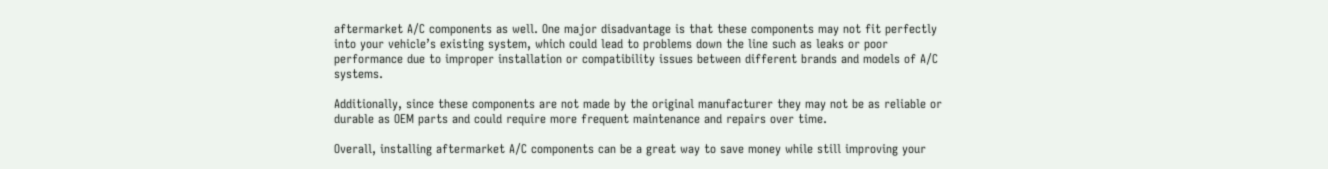aftermarket A/C components as well. One major disadvantage is that these components may not fit perfectly into your vehicle’s existing system, which could lead to problems down the line such as leaks or poor performance due to improper installation or compatibility issues between different brands and models of A/C systems.

Additionally, since these components are not made by the original manufacturer they may not be as reliable or durable as OEM parts and could require more frequent maintenance and repairs over time.

Overall, installing aftermarket A/C components can be a great way to save money while still improving your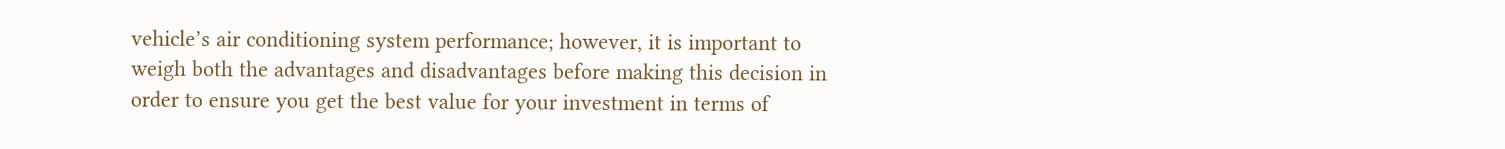vehicle’s air conditioning system performance; however, it is important to weigh both the advantages and disadvantages before making this decision in order to ensure you get the best value for your investment in terms of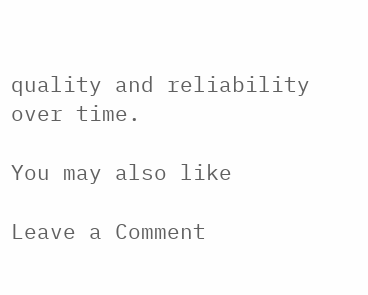quality and reliability over time.

You may also like

Leave a Comment